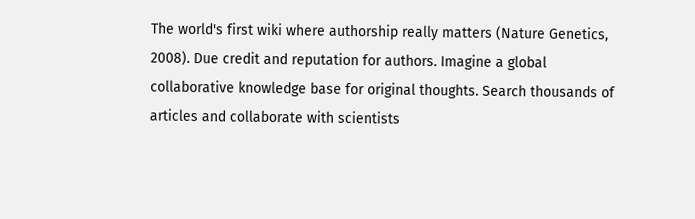The world's first wiki where authorship really matters (Nature Genetics, 2008). Due credit and reputation for authors. Imagine a global collaborative knowledge base for original thoughts. Search thousands of articles and collaborate with scientists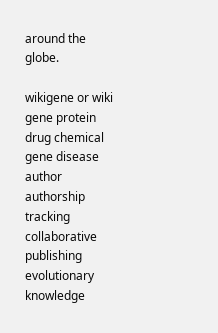around the globe.

wikigene or wiki gene protein drug chemical gene disease author authorship tracking collaborative publishing evolutionary knowledge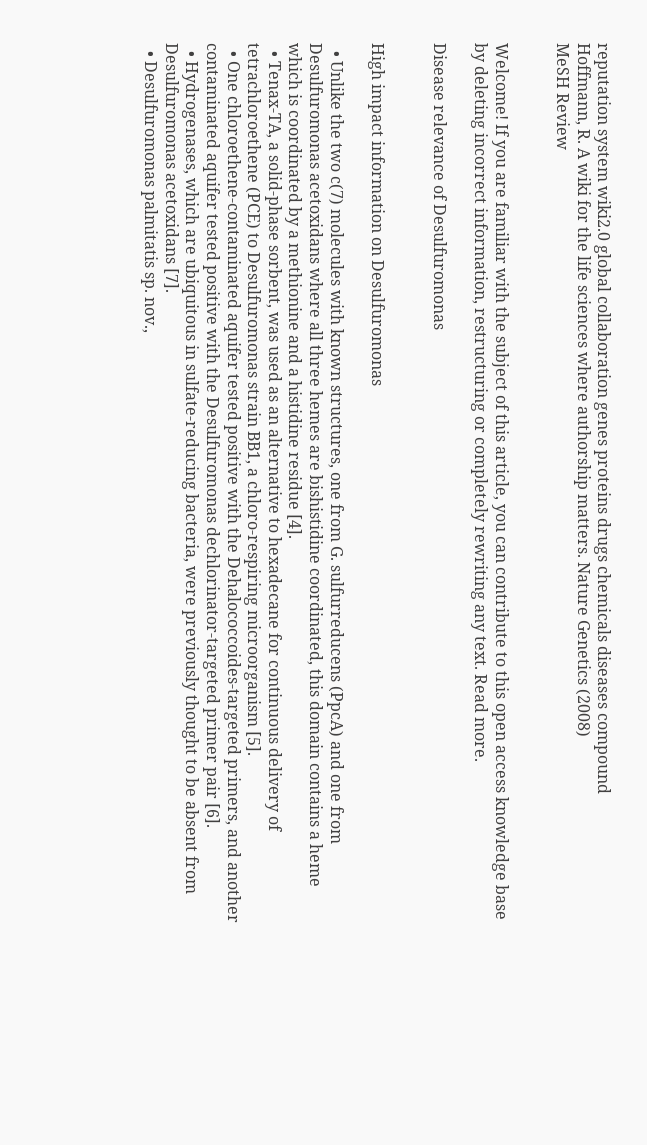reputation system wiki2.0 global collaboration genes proteins drugs chemicals diseases compound
Hoffmann, R. A wiki for the life sciences where authorship matters. Nature Genetics (2008)
MeSH Review


Welcome! If you are familiar with the subject of this article, you can contribute to this open access knowledge base by deleting incorrect information, restructuring or completely rewriting any text. Read more.

Disease relevance of Desulfuromonas


High impact information on Desulfuromonas

  • Unlike the two c(7) molecules with known structures, one from G. sulfurreducens (PpcA) and one from Desulfuromonas acetoxidans where all three hemes are bishistidine coordinated, this domain contains a heme which is coordinated by a methionine and a histidine residue [4].
  • Tenax-TA, a solid-phase sorbent, was used as an alternative to hexadecane for continuous delivery of tetrachloroethene (PCE) to Desulfuromonas strain BB1, a chloro-respiring microorganism [5].
  • One chloroethene-contaminated aquifer tested positive with the Dehalococcoides-targeted primers, and another contaminated aquifer tested positive with the Desulfuromonas dechlorinator-targeted primer pair [6].
  • Hydrogenases, which are ubiquitous in sulfate-reducing bacteria, were previously thought to be absent from Desulfuromonas acetoxidans [7].
  • Desulfuromonas palmitatis sp. nov.,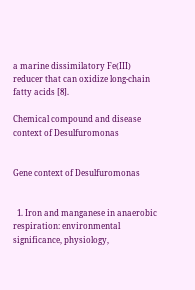a marine dissimilatory Fe(III) reducer that can oxidize long-chain fatty acids [8].

Chemical compound and disease context of Desulfuromonas


Gene context of Desulfuromonas


  1. Iron and manganese in anaerobic respiration: environmental significance, physiology,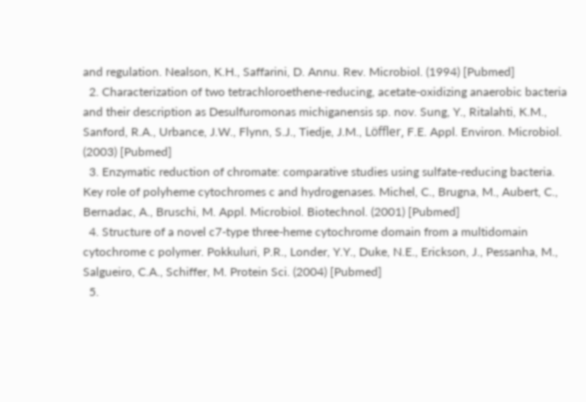and regulation. Nealson, K.H., Saffarini, D. Annu. Rev. Microbiol. (1994) [Pubmed]
  2. Characterization of two tetrachloroethene-reducing, acetate-oxidizing anaerobic bacteria and their description as Desulfuromonas michiganensis sp. nov. Sung, Y., Ritalahti, K.M., Sanford, R.A., Urbance, J.W., Flynn, S.J., Tiedje, J.M., Löffler, F.E. Appl. Environ. Microbiol. (2003) [Pubmed]
  3. Enzymatic reduction of chromate: comparative studies using sulfate-reducing bacteria. Key role of polyheme cytochromes c and hydrogenases. Michel, C., Brugna, M., Aubert, C., Bernadac, A., Bruschi, M. Appl. Microbiol. Biotechnol. (2001) [Pubmed]
  4. Structure of a novel c7-type three-heme cytochrome domain from a multidomain cytochrome c polymer. Pokkuluri, P.R., Londer, Y.Y., Duke, N.E., Erickson, J., Pessanha, M., Salgueiro, C.A., Schiffer, M. Protein Sci. (2004) [Pubmed]
  5.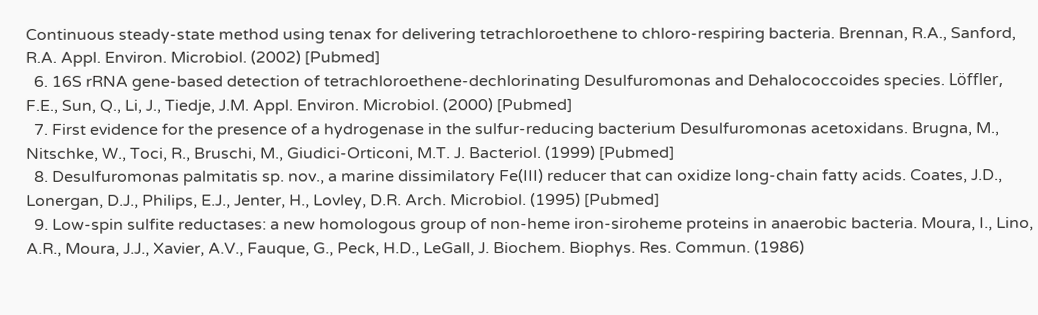Continuous steady-state method using tenax for delivering tetrachloroethene to chloro-respiring bacteria. Brennan, R.A., Sanford, R.A. Appl. Environ. Microbiol. (2002) [Pubmed]
  6. 16S rRNA gene-based detection of tetrachloroethene-dechlorinating Desulfuromonas and Dehalococcoides species. Löffler, F.E., Sun, Q., Li, J., Tiedje, J.M. Appl. Environ. Microbiol. (2000) [Pubmed]
  7. First evidence for the presence of a hydrogenase in the sulfur-reducing bacterium Desulfuromonas acetoxidans. Brugna, M., Nitschke, W., Toci, R., Bruschi, M., Giudici-Orticoni, M.T. J. Bacteriol. (1999) [Pubmed]
  8. Desulfuromonas palmitatis sp. nov., a marine dissimilatory Fe(III) reducer that can oxidize long-chain fatty acids. Coates, J.D., Lonergan, D.J., Philips, E.J., Jenter, H., Lovley, D.R. Arch. Microbiol. (1995) [Pubmed]
  9. Low-spin sulfite reductases: a new homologous group of non-heme iron-siroheme proteins in anaerobic bacteria. Moura, I., Lino, A.R., Moura, J.J., Xavier, A.V., Fauque, G., Peck, H.D., LeGall, J. Biochem. Biophys. Res. Commun. (1986)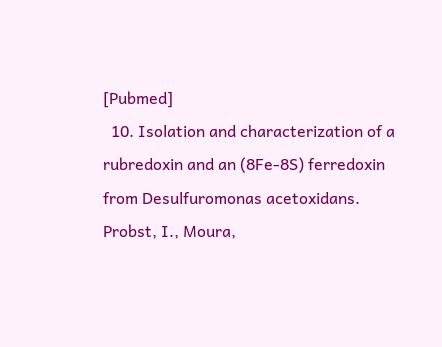[Pubmed]
  10. Isolation and characterization of a rubredoxin and an (8Fe-8S) ferredoxin from Desulfuromonas acetoxidans. Probst, I., Moura,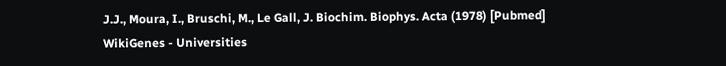J.J., Moura, I., Bruschi, M., Le Gall, J. Biochim. Biophys. Acta (1978) [Pubmed]
WikiGenes - Universities